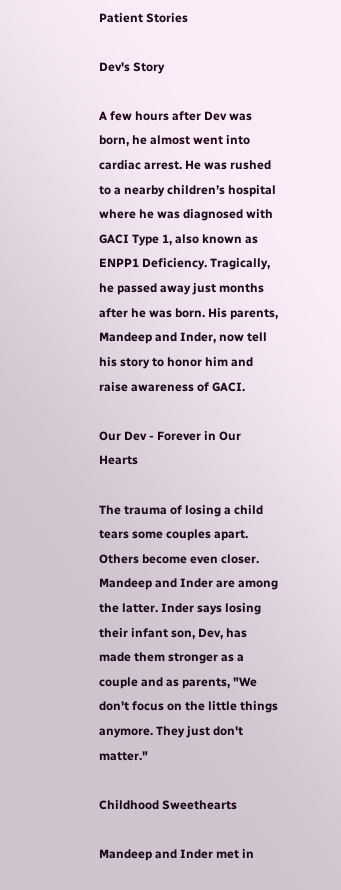Patient Stories

Dev's Story

A few hours after Dev was born, he almost went into cardiac arrest. He was rushed to a nearby children’s hospital where he was diagnosed with GACI Type 1, also known as ENPP1 Deficiency. Tragically, he passed away just months after he was born. His parents, Mandeep and Inder, now tell his story to honor him and raise awareness of GACI.

Our Dev - Forever in Our Hearts

The trauma of losing a child tears some couples apart. Others become even closer. Mandeep and Inder are among the latter. Inder says losing their infant son, Dev, has made them stronger as a couple and as parents, "We don't focus on the little things anymore. They just don't matter."

Childhood Sweethearts

Mandeep and Inder met in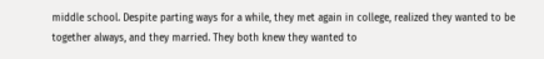middle school. Despite parting ways for a while, they met again in college, realized they wanted to be together always, and they married. They both knew they wanted to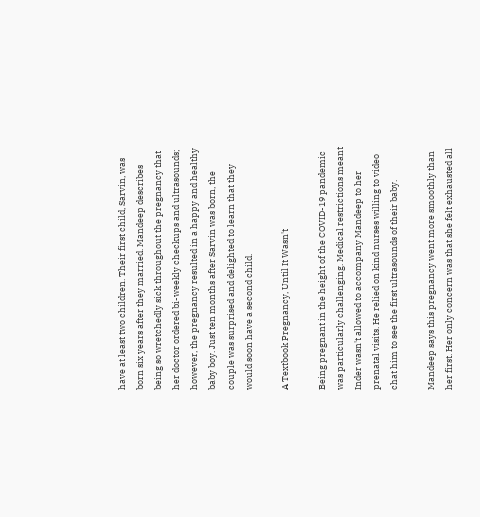have at least two children. Their first child, Sarvin, was born six years after they married. Mandeep describes being so wretchedly sick throughout the pregnancy that her doctor ordered bi-weekly checkups and ultrasounds; however, the pregnancy resulted in a happy and healthy baby boy. Just ten months after Sarvin was born, the couple was surprised and delighted to learn that they would soon have a second child.

A Textbook Pregnancy, Until It Wasn't

Being pregnant in the height of the COVID-19 pandemic was particularly challenging. Medical restrictions meant Inder wasn't allowed to accompany Mandeep to her prenatal visits. He relied on kind nurses willing to video chat him to see the first ultrasounds of their baby.

Mandeep says this pregnancy went more smoothly than her first. Her only concern was that she felt exhausted all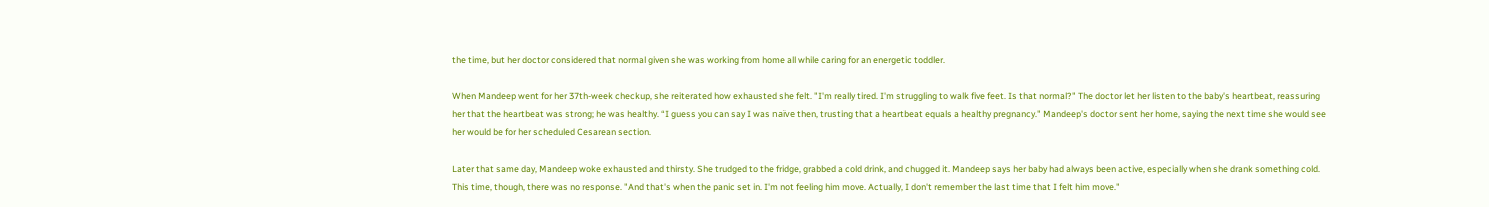the time, but her doctor considered that normal given she was working from home all while caring for an energetic toddler.

When Mandeep went for her 37th-week checkup, she reiterated how exhausted she felt. "I'm really tired. I'm struggling to walk five feet. Is that normal?" The doctor let her listen to the baby's heartbeat, reassuring her that the heartbeat was strong; he was healthy. “I guess you can say I was naïve then, trusting that a heartbeat equals a healthy pregnancy." Mandeep's doctor sent her home, saying the next time she would see her would be for her scheduled Cesarean section.

Later that same day, Mandeep woke exhausted and thirsty. She trudged to the fridge, grabbed a cold drink, and chugged it. Mandeep says her baby had always been active, especially when she drank something cold. This time, though, there was no response. "And that's when the panic set in. I'm not feeling him move. Actually, I don't remember the last time that I felt him move."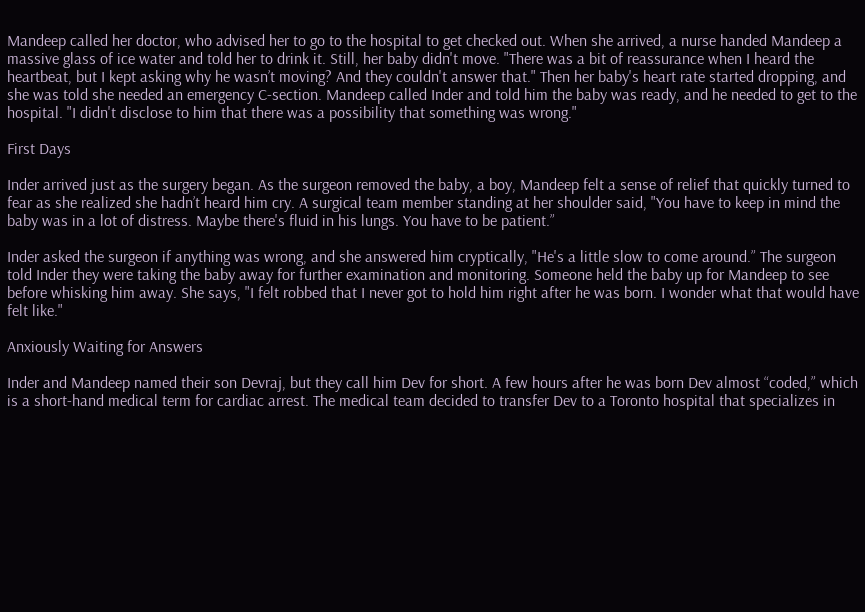Mandeep called her doctor, who advised her to go to the hospital to get checked out. When she arrived, a nurse handed Mandeep a massive glass of ice water and told her to drink it. Still, her baby didn't move. "There was a bit of reassurance when I heard the heartbeat, but I kept asking why he wasn’t moving? And they couldn't answer that." Then her baby's heart rate started dropping, and she was told she needed an emergency C-section. Mandeep called Inder and told him the baby was ready, and he needed to get to the hospital. "I didn't disclose to him that there was a possibility that something was wrong."

First Days

Inder arrived just as the surgery began. As the surgeon removed the baby, a boy, Mandeep felt a sense of relief that quickly turned to fear as she realized she hadn’t heard him cry. A surgical team member standing at her shoulder said, "You have to keep in mind the baby was in a lot of distress. Maybe there's fluid in his lungs. You have to be patient.”

Inder asked the surgeon if anything was wrong, and she answered him cryptically, "He's a little slow to come around.” The surgeon told Inder they were taking the baby away for further examination and monitoring. Someone held the baby up for Mandeep to see before whisking him away. She says, "I felt robbed that I never got to hold him right after he was born. I wonder what that would have felt like."

Anxiously Waiting for Answers

Inder and Mandeep named their son Devraj, but they call him Dev for short. A few hours after he was born Dev almost “coded,” which is a short-hand medical term for cardiac arrest. The medical team decided to transfer Dev to a Toronto hospital that specializes in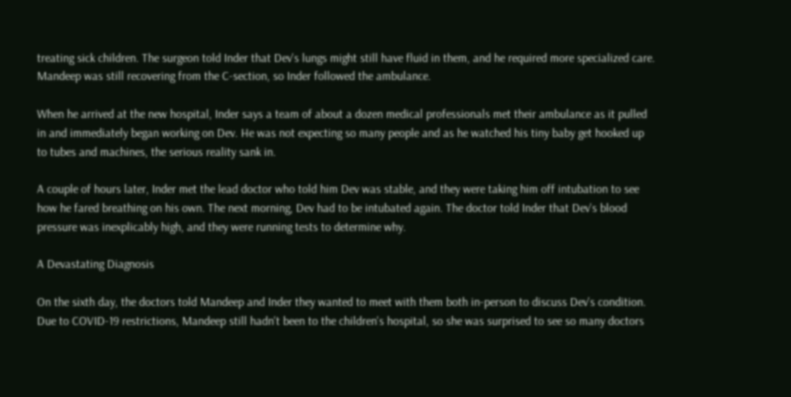treating sick children. The surgeon told Inder that Dev's lungs might still have fluid in them, and he required more specialized care. Mandeep was still recovering from the C-section, so Inder followed the ambulance.

When he arrived at the new hospital, Inder says a team of about a dozen medical professionals met their ambulance as it pulled in and immediately began working on Dev. He was not expecting so many people and as he watched his tiny baby get hooked up to tubes and machines, the serious reality sank in.

A couple of hours later, Inder met the lead doctor who told him Dev was stable, and they were taking him off intubation to see how he fared breathing on his own. The next morning, Dev had to be intubated again. The doctor told Inder that Dev's blood pressure was inexplicably high, and they were running tests to determine why.

A Devastating Diagnosis

On the sixth day, the doctors told Mandeep and Inder they wanted to meet with them both in-person to discuss Dev's condition. Due to COVID-19 restrictions, Mandeep still hadn't been to the children's hospital, so she was surprised to see so many doctors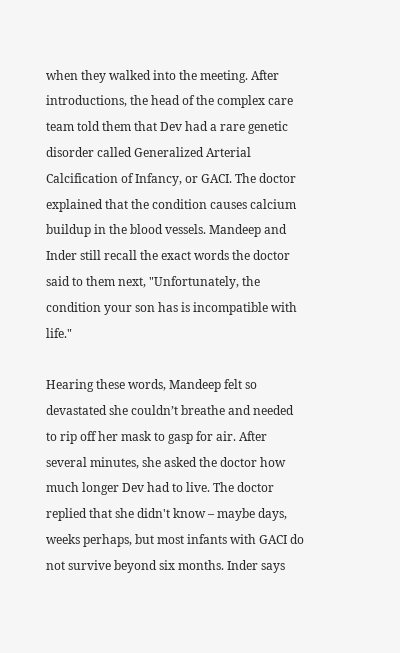when they walked into the meeting. After introductions, the head of the complex care team told them that Dev had a rare genetic disorder called Generalized Arterial Calcification of Infancy, or GACI. The doctor explained that the condition causes calcium buildup in the blood vessels. Mandeep and Inder still recall the exact words the doctor said to them next, "Unfortunately, the condition your son has is incompatible with life."

Hearing these words, Mandeep felt so devastated she couldn’t breathe and needed to rip off her mask to gasp for air. After several minutes, she asked the doctor how much longer Dev had to live. The doctor replied that she didn't know – maybe days, weeks perhaps, but most infants with GACI do not survive beyond six months. Inder says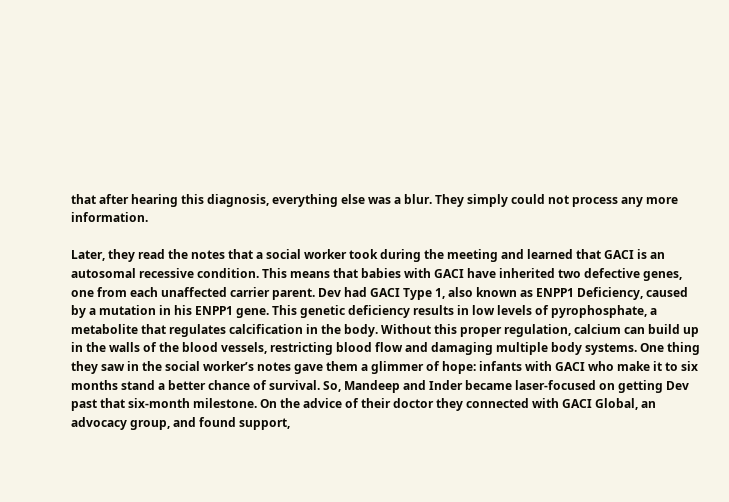that after hearing this diagnosis, everything else was a blur. They simply could not process any more information.

Later, they read the notes that a social worker took during the meeting and learned that GACI is an autosomal recessive condition. This means that babies with GACI have inherited two defective genes, one from each unaffected carrier parent. Dev had GACI Type 1, also known as ENPP1 Deficiency, caused by a mutation in his ENPP1 gene. This genetic deficiency results in low levels of pyrophosphate, a metabolite that regulates calcification in the body. Without this proper regulation, calcium can build up in the walls of the blood vessels, restricting blood flow and damaging multiple body systems. One thing they saw in the social worker’s notes gave them a glimmer of hope: infants with GACI who make it to six months stand a better chance of survival. So, Mandeep and Inder became laser-focused on getting Dev past that six-month milestone. On the advice of their doctor they connected with GACI Global, an advocacy group, and found support,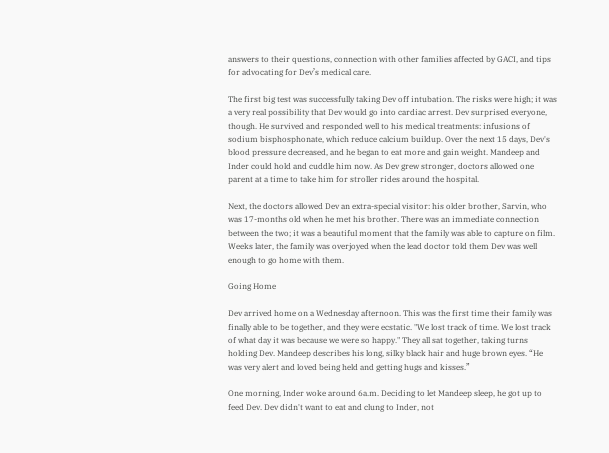answers to their questions, connection with other families affected by GACI, and tips for advocating for Dev’s medical care.

The first big test was successfully taking Dev off intubation. The risks were high; it was a very real possibility that Dev would go into cardiac arrest. Dev surprised everyone, though. He survived and responded well to his medical treatments: infusions of sodium bisphosphonate, which reduce calcium buildup. Over the next 15 days, Dev's blood pressure decreased, and he began to eat more and gain weight. Mandeep and Inder could hold and cuddle him now. As Dev grew stronger, doctors allowed one parent at a time to take him for stroller rides around the hospital.

Next, the doctors allowed Dev an extra-special visitor: his older brother, Sarvin, who was 17-months old when he met his brother. There was an immediate connection between the two; it was a beautiful moment that the family was able to capture on film. Weeks later, the family was overjoyed when the lead doctor told them Dev was well enough to go home with them.

Going Home

Dev arrived home on a Wednesday afternoon. This was the first time their family was finally able to be together, and they were ecstatic. "We lost track of time. We lost track of what day it was because we were so happy." They all sat together, taking turns holding Dev. Mandeep describes his long, silky black hair and huge brown eyes. “He was very alert and loved being held and getting hugs and kisses.”

One morning, Inder woke around 6a.m. Deciding to let Mandeep sleep, he got up to feed Dev. Dev didn't want to eat and clung to Inder, not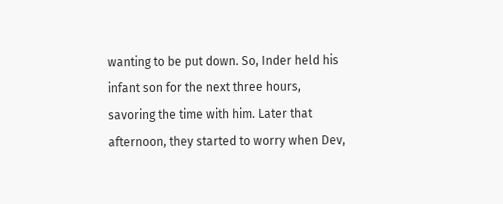wanting to be put down. So, Inder held his infant son for the next three hours, savoring the time with him. Later that afternoon, they started to worry when Dev,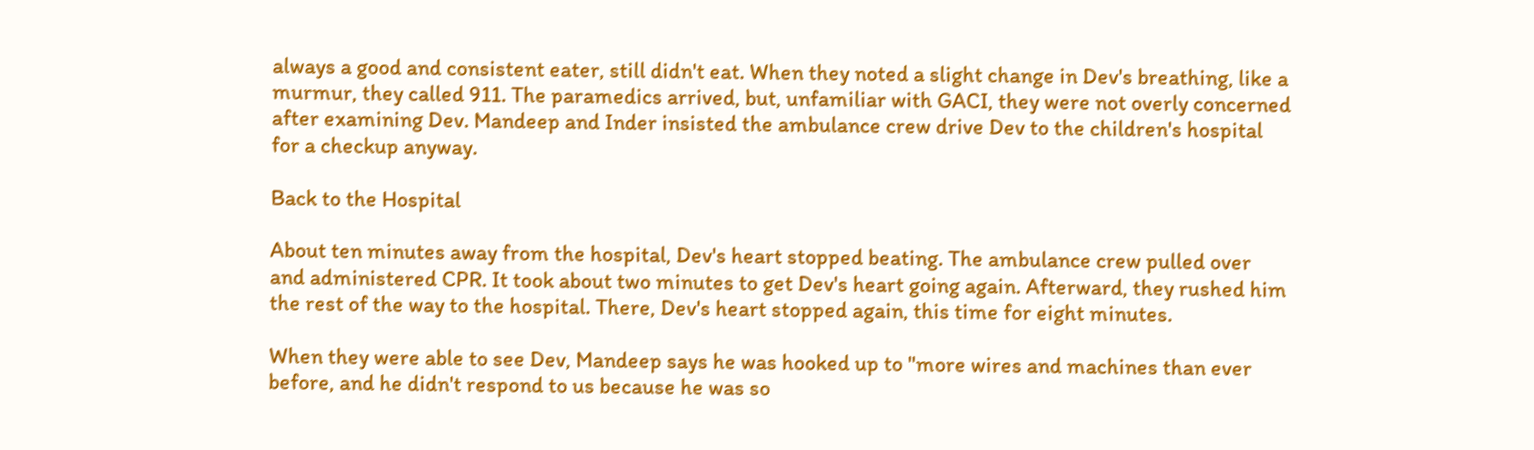always a good and consistent eater, still didn't eat. When they noted a slight change in Dev's breathing, like a murmur, they called 911. The paramedics arrived, but, unfamiliar with GACI, they were not overly concerned after examining Dev. Mandeep and Inder insisted the ambulance crew drive Dev to the children's hospital for a checkup anyway.

Back to the Hospital

About ten minutes away from the hospital, Dev's heart stopped beating. The ambulance crew pulled over and administered CPR. It took about two minutes to get Dev's heart going again. Afterward, they rushed him the rest of the way to the hospital. There, Dev's heart stopped again, this time for eight minutes.

When they were able to see Dev, Mandeep says he was hooked up to "more wires and machines than ever before, and he didn't respond to us because he was so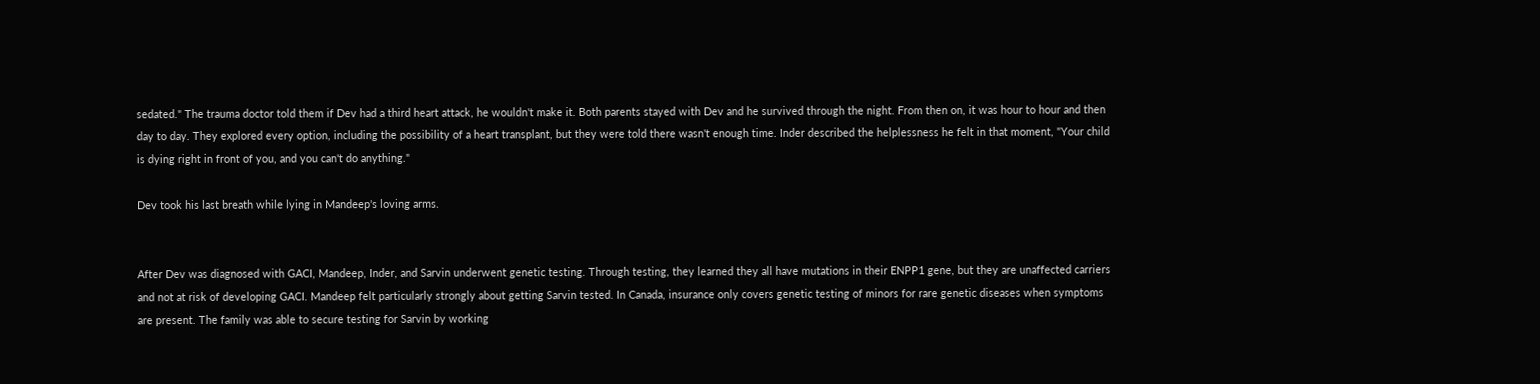sedated." The trauma doctor told them if Dev had a third heart attack, he wouldn't make it. Both parents stayed with Dev and he survived through the night. From then on, it was hour to hour and then day to day. They explored every option, including the possibility of a heart transplant, but they were told there wasn't enough time. Inder described the helplessness he felt in that moment, "Your child is dying right in front of you, and you can't do anything."

Dev took his last breath while lying in Mandeep's loving arms.


After Dev was diagnosed with GACI, Mandeep, Inder, and Sarvin underwent genetic testing. Through testing, they learned they all have mutations in their ENPP1 gene, but they are unaffected carriers and not at risk of developing GACI. Mandeep felt particularly strongly about getting Sarvin tested. In Canada, insurance only covers genetic testing of minors for rare genetic diseases when symptoms are present. The family was able to secure testing for Sarvin by working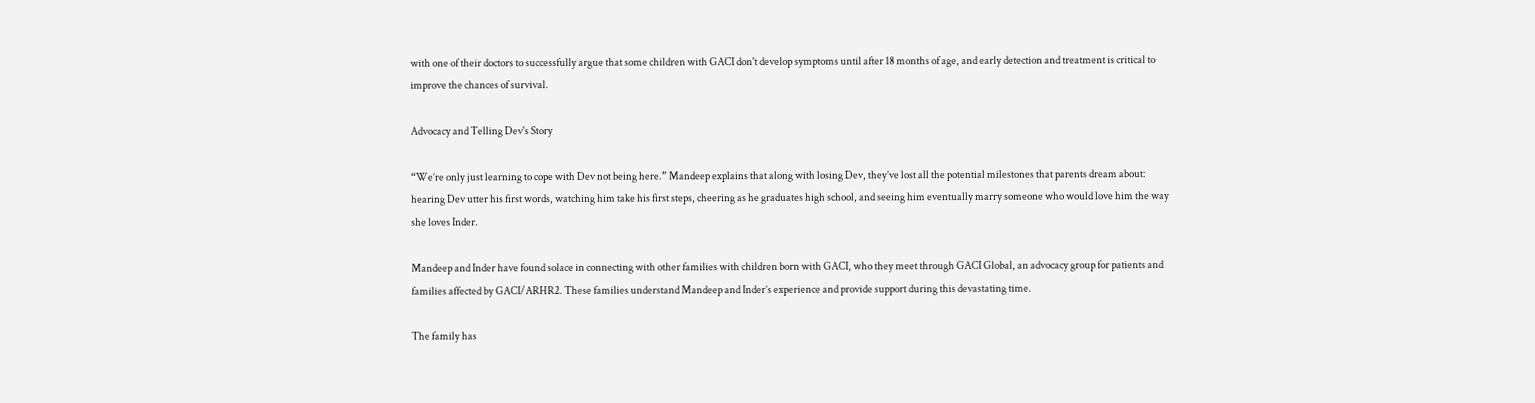with one of their doctors to successfully argue that some children with GACI don't develop symptoms until after 18 months of age, and early detection and treatment is critical to improve the chances of survival.

Advocacy and Telling Dev's Story

“We’re only just learning to cope with Dev not being here.” Mandeep explains that along with losing Dev, they’ve lost all the potential milestones that parents dream about: hearing Dev utter his first words, watching him take his first steps, cheering as he graduates high school, and seeing him eventually marry someone who would love him the way she loves Inder.

Mandeep and Inder have found solace in connecting with other families with children born with GACI, who they meet through GACI Global, an advocacy group for patients and families affected by GACI/ARHR2. These families understand Mandeep and Inder’s experience and provide support during this devastating time.

The family has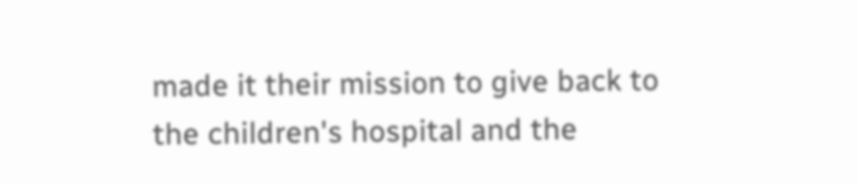made it their mission to give back to the children's hospital and the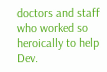doctors and staff who worked so heroically to help Dev.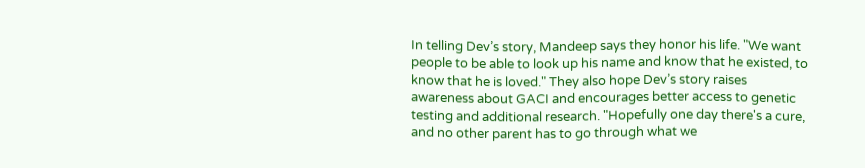In telling Dev’s story, Mandeep says they honor his life. "We want people to be able to look up his name and know that he existed, to know that he is loved." They also hope Dev’s story raises awareness about GACI and encourages better access to genetic testing and additional research. "Hopefully one day there's a cure, and no other parent has to go through what we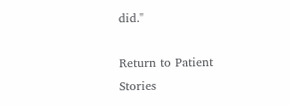did."

Return to Patient Stories